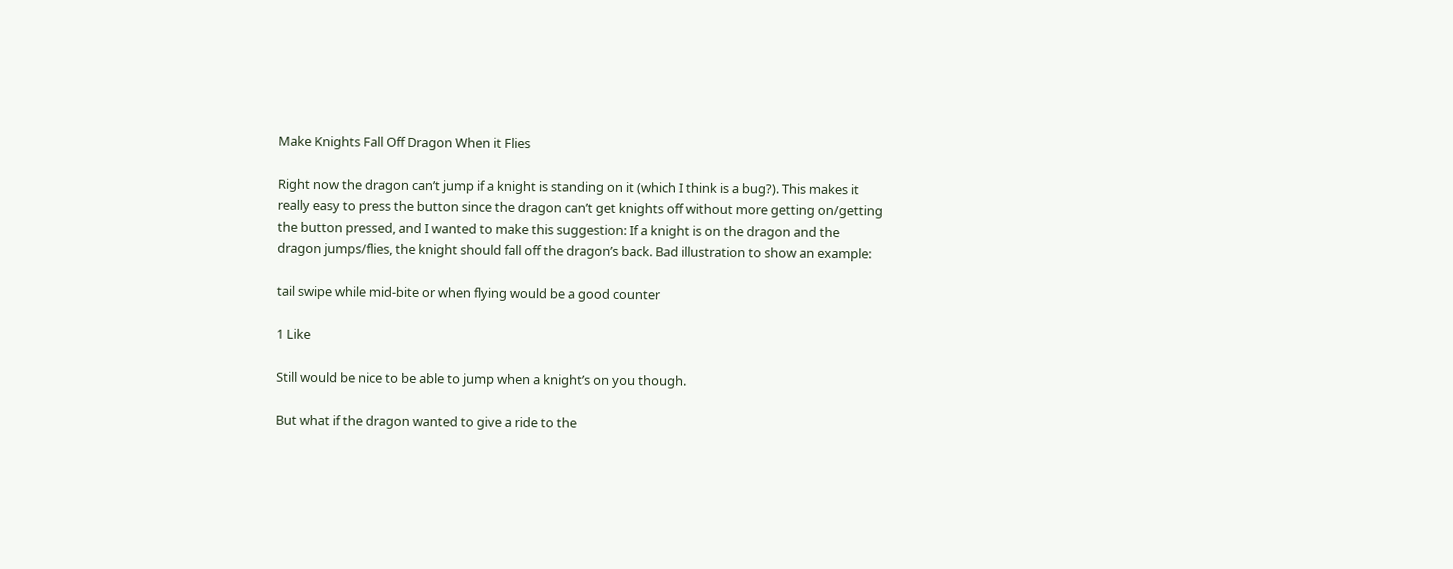Make Knights Fall Off Dragon When it Flies

Right now the dragon can’t jump if a knight is standing on it (which I think is a bug?). This makes it really easy to press the button since the dragon can’t get knights off without more getting on/getting the button pressed, and I wanted to make this suggestion: If a knight is on the dragon and the dragon jumps/flies, the knight should fall off the dragon’s back. Bad illustration to show an example:

tail swipe while mid-bite or when flying would be a good counter

1 Like

Still would be nice to be able to jump when a knight’s on you though.

But what if the dragon wanted to give a ride to the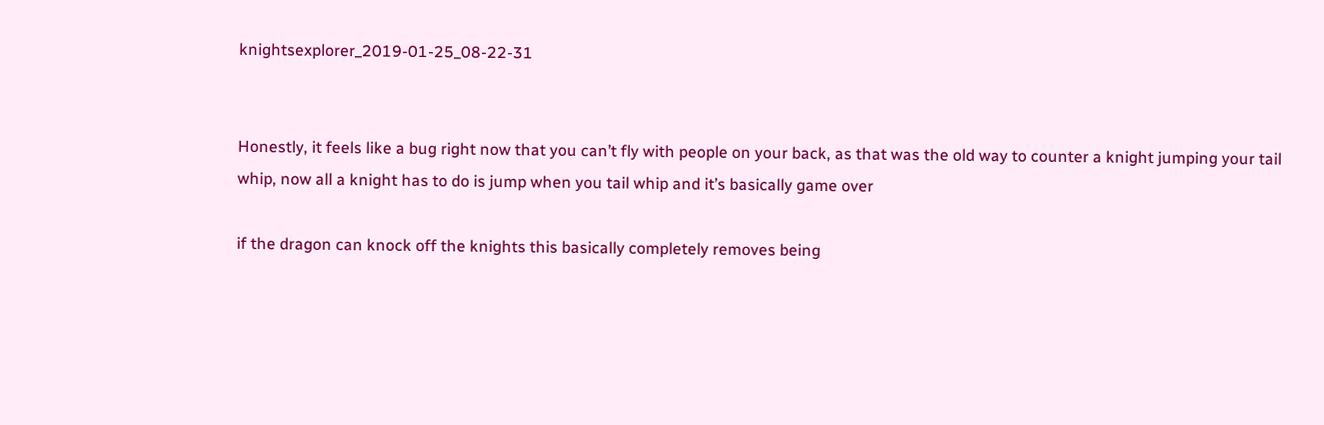knightsexplorer_2019-01-25_08-22-31


Honestly, it feels like a bug right now that you can’t fly with people on your back, as that was the old way to counter a knight jumping your tail whip, now all a knight has to do is jump when you tail whip and it’s basically game over

if the dragon can knock off the knights this basically completely removes being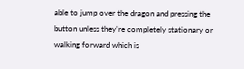able to jump over the dragon and pressing the button unless they’re completely stationary or walking forward which is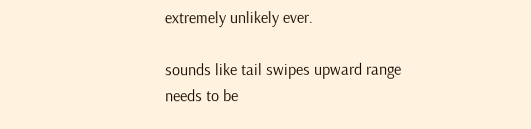extremely unlikely ever.

sounds like tail swipes upward range needs to be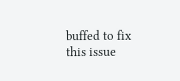buffed to fix this issue